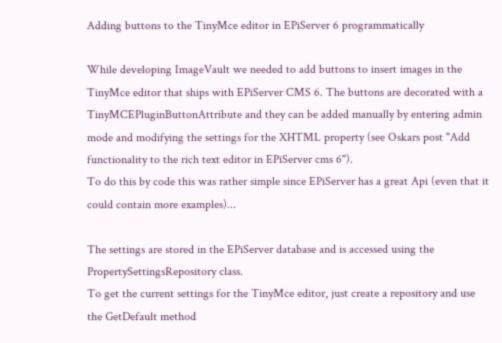Adding buttons to the TinyMce editor in EPiServer 6 programmatically

While developing ImageVault we needed to add buttons to insert images in the TinyMce editor that ships with EPiServer CMS 6. The buttons are decorated with a TinyMCEPluginButtonAttribute and they can be added manually by entering admin mode and modifying the settings for the XHTML property (see Oskars post "Add functionality to the rich text editor in EPiServer cms 6").
To do this by code this was rather simple since EPiServer has a great Api (even that it could contain more examples)...

The settings are stored in the EPiServer database and is accessed using the PropertySettingsRepository class.
To get the current settings for the TinyMce editor, just create a repository and use the GetDefault method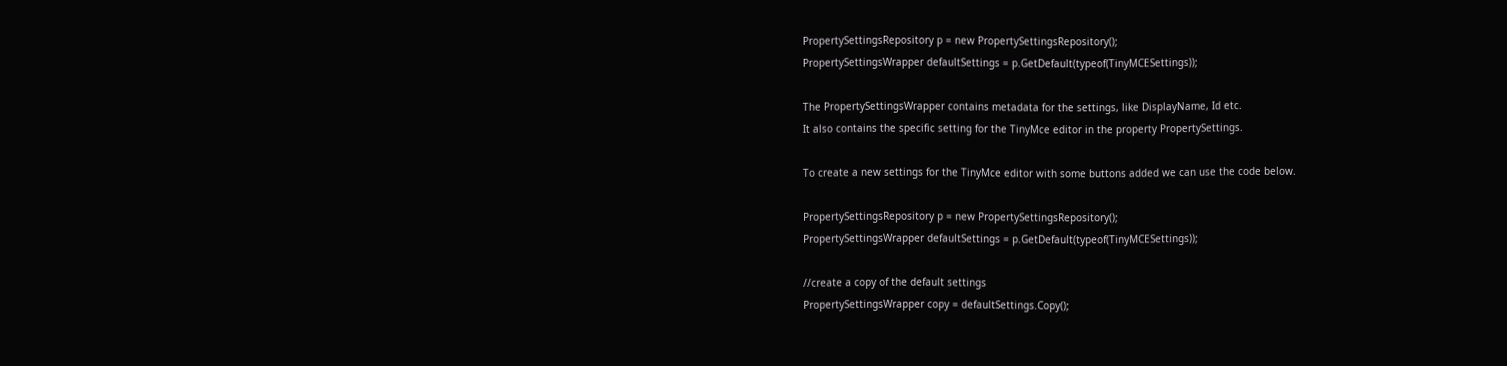PropertySettingsRepository p = new PropertySettingsRepository();
PropertySettingsWrapper defaultSettings = p.GetDefault(typeof(TinyMCESettings));

The PropertySettingsWrapper contains metadata for the settings, like DisplayName, Id etc.
It also contains the specific setting for the TinyMce editor in the property PropertySettings.

To create a new settings for the TinyMce editor with some buttons added we can use the code below.

PropertySettingsRepository p = new PropertySettingsRepository();
PropertySettingsWrapper defaultSettings = p.GetDefault(typeof(TinyMCESettings));

//create a copy of the default settings
PropertySettingsWrapper copy = defaultSettings.Copy();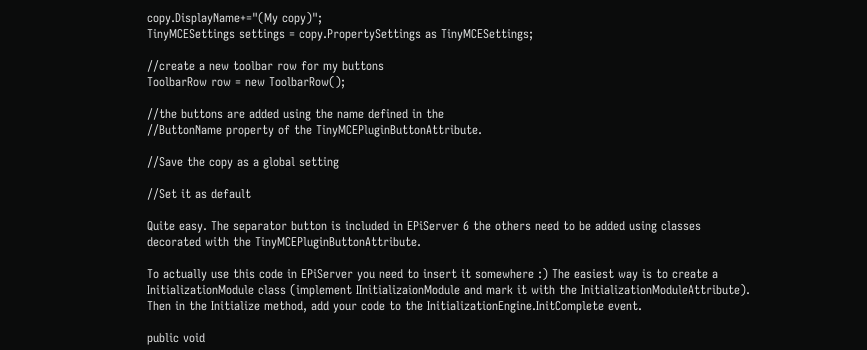copy.DisplayName+="(My copy)";
TinyMCESettings settings = copy.PropertySettings as TinyMCESettings;

//create a new toolbar row for my buttons
ToolbarRow row = new ToolbarRow();

//the buttons are added using the name defined in the
//ButtonName property of the TinyMCEPluginButtonAttribute.

//Save the copy as a global setting

//Set it as default

Quite easy. The separator button is included in EPiServer 6 the others need to be added using classes decorated with the TinyMCEPluginButtonAttribute.

To actually use this code in EPiServer you need to insert it somewhere :) The easiest way is to create a InitializationModule class (implement IInitializaionModule and mark it with the InitializationModuleAttribute). Then in the Initialize method, add your code to the InitializationEngine.InitComplete event.

public void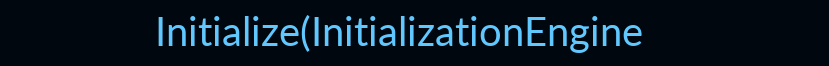Initialize(InitializationEngine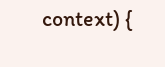context) {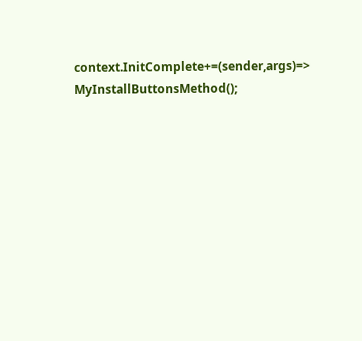context.InitComplete+=(sender,args)=> MyInstallButtonsMethod();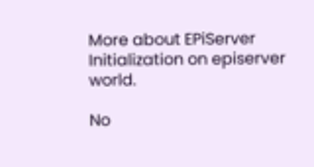More about EPiServer Initialization on episerver world.

No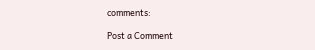comments:

Post a Comment